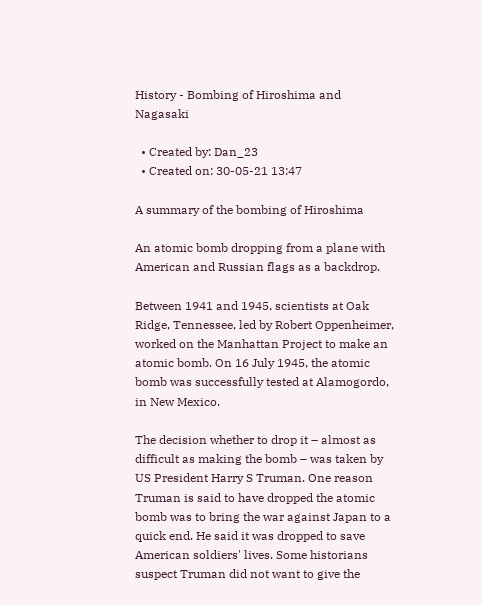History - Bombing of Hiroshima and Nagasaki

  • Created by: Dan_23
  • Created on: 30-05-21 13:47

A summary of the bombing of Hiroshima

An atomic bomb dropping from a plane with American and Russian flags as a backdrop.

Between 1941 and 1945, scientists at Oak Ridge, Tennessee, led by Robert Oppenheimer, worked on the Manhattan Project to make an atomic bomb. On 16 July 1945, the atomic bomb was successfully tested at Alamogordo, in New Mexico.

The decision whether to drop it – almost as difficult as making the bomb – was taken by US President Harry S Truman. One reason Truman is said to have dropped the atomic bomb was to bring the war against Japan to a quick end. He said it was dropped to save American soldiers' lives. Some historians suspect Truman did not want to give the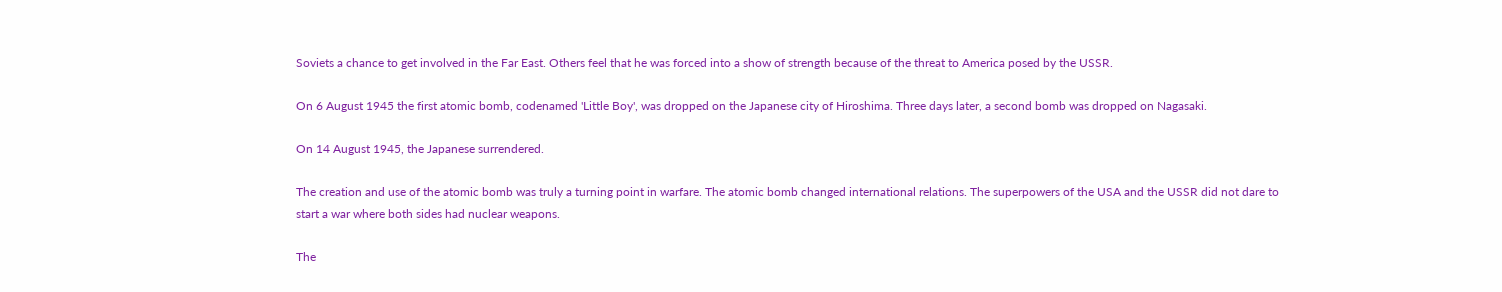Soviets a chance to get involved in the Far East. Others feel that he was forced into a show of strength because of the threat to America posed by the USSR.

On 6 August 1945 the first atomic bomb, codenamed 'Little Boy', was dropped on the Japanese city of Hiroshima. Three days later, a second bomb was dropped on Nagasaki.

On 14 August 1945, the Japanese surrendered.

The creation and use of the atomic bomb was truly a turning point in warfare. The atomic bomb changed international relations. The superpowers of the USA and the USSR did not dare to start a war where both sides had nuclear weapons.

The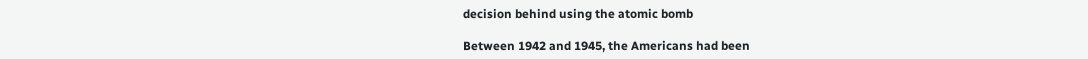decision behind using the atomic bomb

Between 1942 and 1945, the Americans had been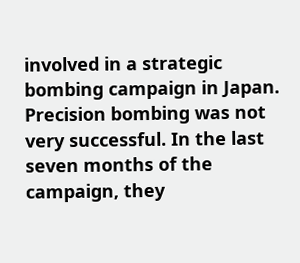involved in a strategic bombing campaign in Japan. Precision bombing was not very successful. In the last seven months of the campaign, they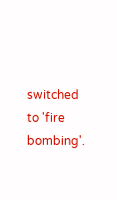switched to 'fire bombing'.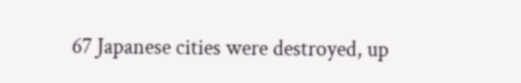67 Japanese cities were destroyed, up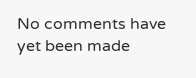No comments have yet been made